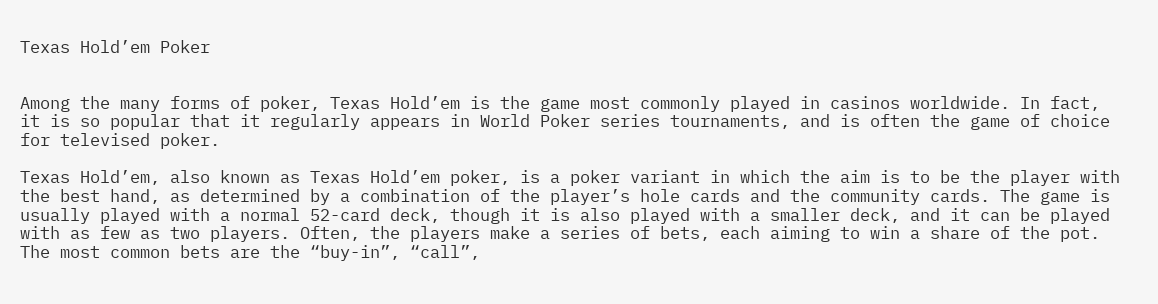Texas Hold’em Poker


Among the many forms of poker, Texas Hold’em is the game most commonly played in casinos worldwide. In fact, it is so popular that it regularly appears in World Poker series tournaments, and is often the game of choice for televised poker.

Texas Hold’em, also known as Texas Hold’em poker, is a poker variant in which the aim is to be the player with the best hand, as determined by a combination of the player’s hole cards and the community cards. The game is usually played with a normal 52-card deck, though it is also played with a smaller deck, and it can be played with as few as two players. Often, the players make a series of bets, each aiming to win a share of the pot. The most common bets are the “buy-in”, “call”,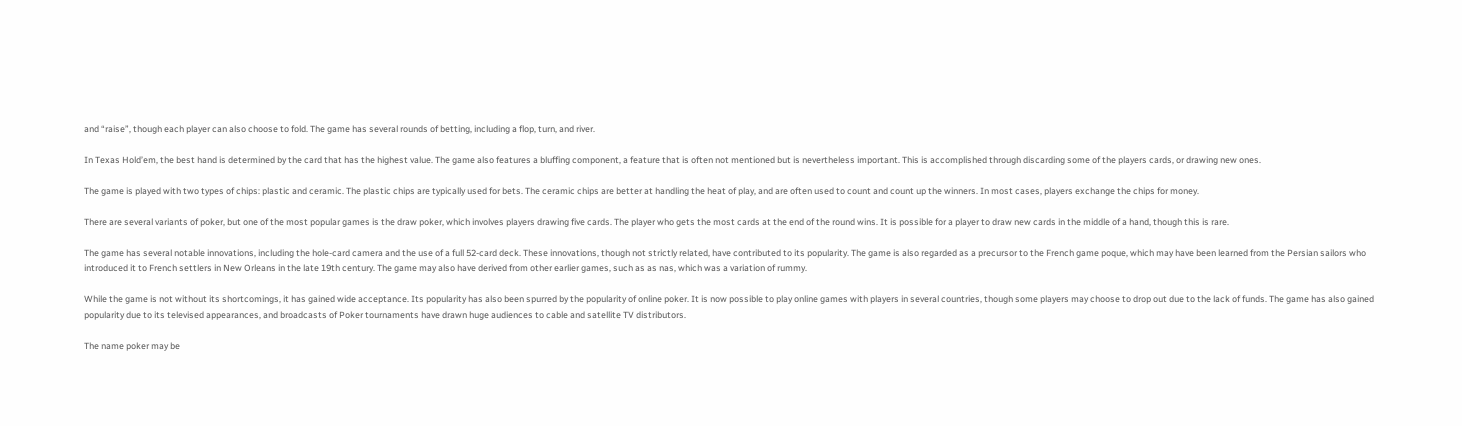and “raise”, though each player can also choose to fold. The game has several rounds of betting, including a flop, turn, and river.

In Texas Hold’em, the best hand is determined by the card that has the highest value. The game also features a bluffing component, a feature that is often not mentioned but is nevertheless important. This is accomplished through discarding some of the players cards, or drawing new ones.

The game is played with two types of chips: plastic and ceramic. The plastic chips are typically used for bets. The ceramic chips are better at handling the heat of play, and are often used to count and count up the winners. In most cases, players exchange the chips for money.

There are several variants of poker, but one of the most popular games is the draw poker, which involves players drawing five cards. The player who gets the most cards at the end of the round wins. It is possible for a player to draw new cards in the middle of a hand, though this is rare.

The game has several notable innovations, including the hole-card camera and the use of a full 52-card deck. These innovations, though not strictly related, have contributed to its popularity. The game is also regarded as a precursor to the French game poque, which may have been learned from the Persian sailors who introduced it to French settlers in New Orleans in the late 19th century. The game may also have derived from other earlier games, such as as nas, which was a variation of rummy.

While the game is not without its shortcomings, it has gained wide acceptance. Its popularity has also been spurred by the popularity of online poker. It is now possible to play online games with players in several countries, though some players may choose to drop out due to the lack of funds. The game has also gained popularity due to its televised appearances, and broadcasts of Poker tournaments have drawn huge audiences to cable and satellite TV distributors.

The name poker may be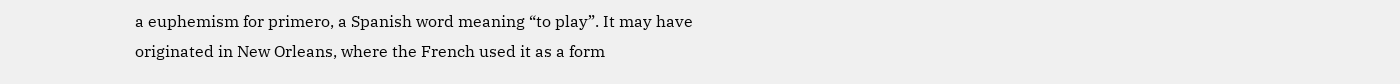a euphemism for primero, a Spanish word meaning “to play”. It may have originated in New Orleans, where the French used it as a form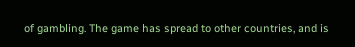of gambling. The game has spread to other countries, and is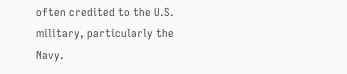often credited to the U.S. military, particularly the Navy.